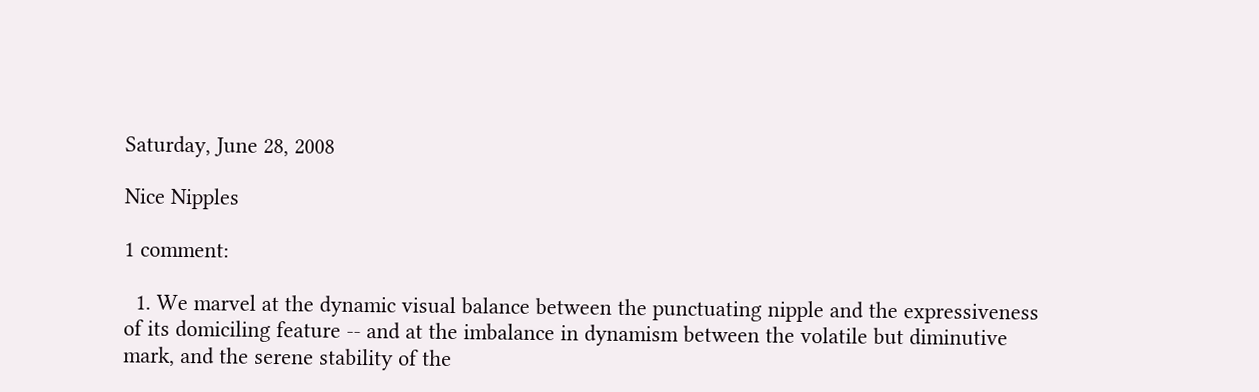Saturday, June 28, 2008

Nice Nipples

1 comment:

  1. We marvel at the dynamic visual balance between the punctuating nipple and the expressiveness of its domiciling feature -- and at the imbalance in dynamism between the volatile but diminutive mark, and the serene stability of the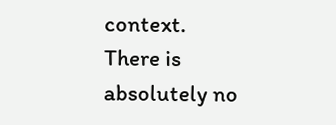context. There is absolutely no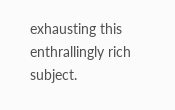exhausting this enthrallingly rich subject.